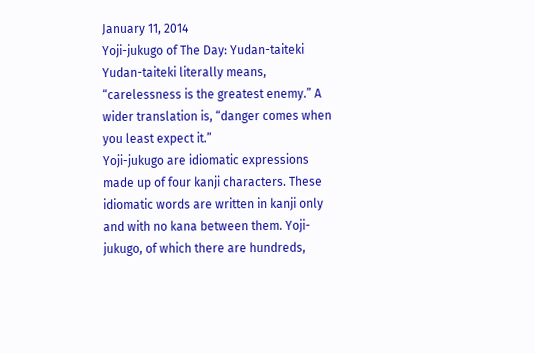January 11, 2014
Yoji-jukugo of The Day: Yudan-taiteki
Yudan-taiteki literally means, “carelessness is the greatest enemy.” A wider translation is, “danger comes when you least expect it.”
Yoji-jukugo are idiomatic expressions made up of four kanji characters. These idiomatic words are written in kanji only and with no kana between them. Yoji-jukugo, of which there are hundreds,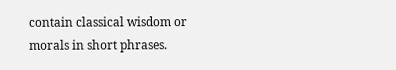contain classical wisdom or morals in short phrases.